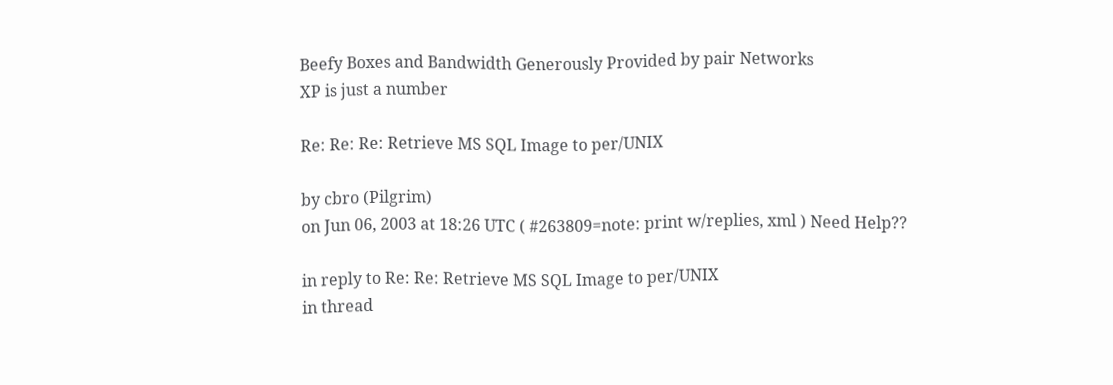Beefy Boxes and Bandwidth Generously Provided by pair Networks
XP is just a number

Re: Re: Re: Retrieve MS SQL Image to per/UNIX

by cbro (Pilgrim)
on Jun 06, 2003 at 18:26 UTC ( #263809=note: print w/replies, xml ) Need Help??

in reply to Re: Re: Retrieve MS SQL Image to per/UNIX
in thread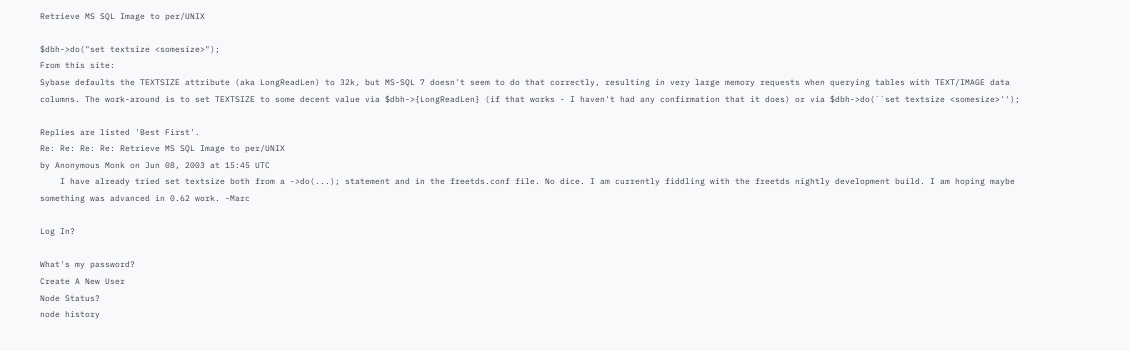Retrieve MS SQL Image to per/UNIX

$dbh->do("set textsize <somesize>");
From this site:
Sybase defaults the TEXTSIZE attribute (aka LongReadLen) to 32k, but MS-SQL 7 doesn't seem to do that correctly, resulting in very large memory requests when querying tables with TEXT/IMAGE data columns. The work-around is to set TEXTSIZE to some decent value via $dbh->{LongReadLen} (if that works - I haven't had any confirmation that it does) or via $dbh->do(``set textsize <somesize>'');

Replies are listed 'Best First'.
Re: Re: Re: Re: Retrieve MS SQL Image to per/UNIX
by Anonymous Monk on Jun 08, 2003 at 15:45 UTC
    I have already tried set textsize both from a ->do(...); statement and in the freetds.conf file. No dice. I am currently fiddling with the freetds nightly development build. I am hoping maybe something was advanced in 0.62 work. -Marc

Log In?

What's my password?
Create A New User
Node Status?
node history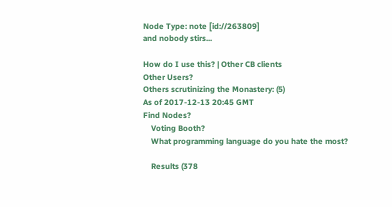Node Type: note [id://263809]
and nobody stirs...

How do I use this? | Other CB clients
Other Users?
Others scrutinizing the Monastery: (5)
As of 2017-12-13 20:45 GMT
Find Nodes?
    Voting Booth?
    What programming language do you hate the most?

    Results (378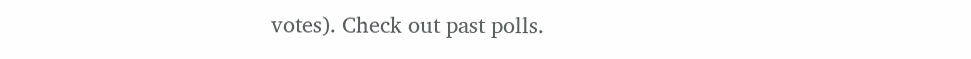votes). Check out past polls.